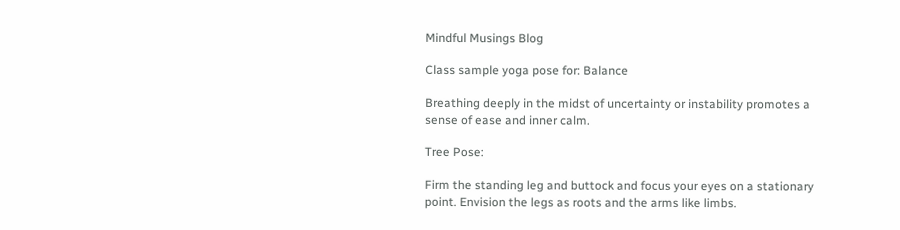Mindful Musings Blog

Class sample yoga pose for: Balance

Breathing deeply in the midst of uncertainty or instability promotes a sense of ease and inner calm.

Tree Pose:

Firm the standing leg and buttock and focus your eyes on a stationary point. Envision the legs as roots and the arms like limbs.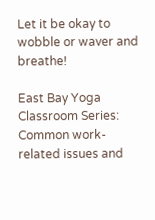Let it be okay to wobble or waver and breathe!

East Bay Yoga Classroom Series: Common work-related issues and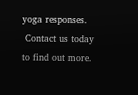yoga responses.
 Contact us today to find out more.